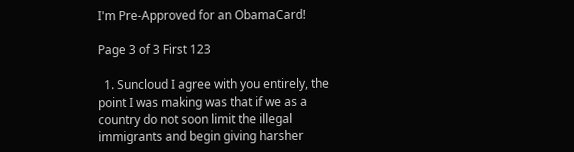I'm Pre-Approved for an ObamaCard!

Page 3 of 3 First 123

  1. Suncloud I agree with you entirely, the point I was making was that if we as a country do not soon limit the illegal immigrants and begin giving harsher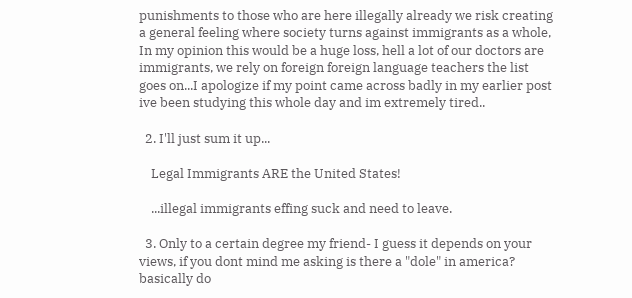punishments to those who are here illegally already we risk creating a general feeling where society turns against immigrants as a whole, In my opinion this would be a huge loss, hell a lot of our doctors are immigrants, we rely on foreign foreign language teachers the list goes on...I apologize if my point came across badly in my earlier post ive been studying this whole day and im extremely tired..

  2. I'll just sum it up...

    Legal Immigrants ARE the United States!

    ...illegal immigrants effing suck and need to leave.

  3. Only to a certain degree my friend- I guess it depends on your views, if you dont mind me asking is there a "dole" in america? basically do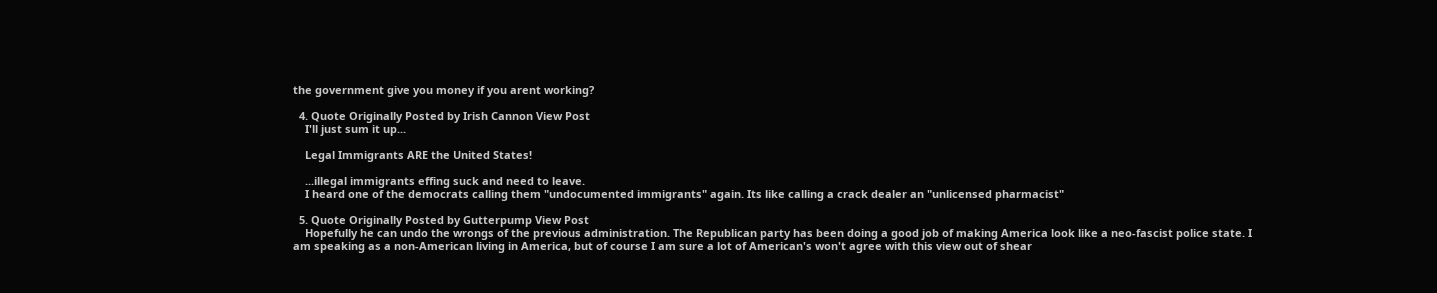the government give you money if you arent working?

  4. Quote Originally Posted by Irish Cannon View Post
    I'll just sum it up...

    Legal Immigrants ARE the United States!

    ...illegal immigrants effing suck and need to leave.
    I heard one of the democrats calling them "undocumented immigrants" again. Its like calling a crack dealer an "unlicensed pharmacist"

  5. Quote Originally Posted by Gutterpump View Post
    Hopefully he can undo the wrongs of the previous administration. The Republican party has been doing a good job of making America look like a neo-fascist police state. I am speaking as a non-American living in America, but of course I am sure a lot of American's won't agree with this view out of shear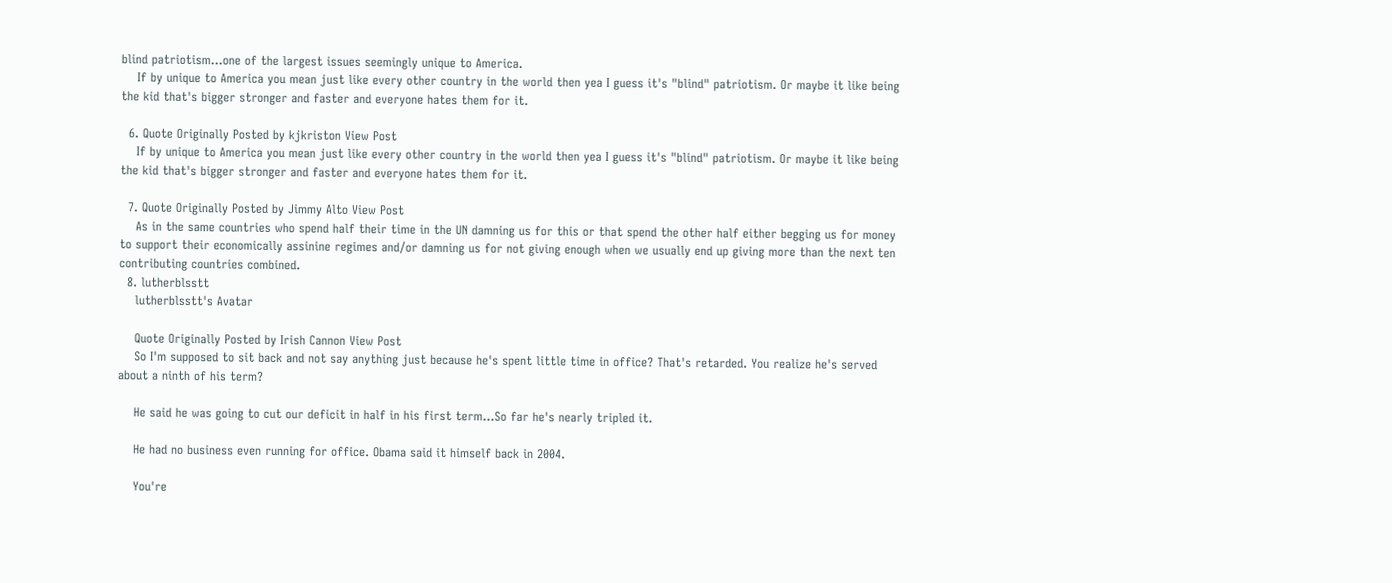blind patriotism...one of the largest issues seemingly unique to America.
    If by unique to America you mean just like every other country in the world then yea I guess it's "blind" patriotism. Or maybe it like being the kid that's bigger stronger and faster and everyone hates them for it.

  6. Quote Originally Posted by kjkriston View Post
    If by unique to America you mean just like every other country in the world then yea I guess it's "blind" patriotism. Or maybe it like being the kid that's bigger stronger and faster and everyone hates them for it.

  7. Quote Originally Posted by Jimmy Alto View Post
    As in the same countries who spend half their time in the UN damning us for this or that spend the other half either begging us for money to support their economically assinine regimes and/or damning us for not giving enough when we usually end up giving more than the next ten contributing countries combined.
  8. lutherblsstt
    lutherblsstt's Avatar

    Quote Originally Posted by Irish Cannon View Post
    So I'm supposed to sit back and not say anything just because he's spent little time in office? That's retarded. You realize he's served about a ninth of his term?

    He said he was going to cut our deficit in half in his first term...So far he's nearly tripled it.

    He had no business even running for office. Obama said it himself back in 2004.

    You're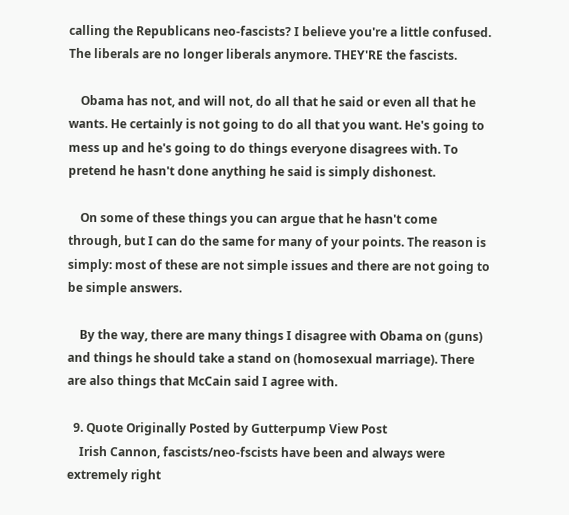calling the Republicans neo-fascists? I believe you're a little confused. The liberals are no longer liberals anymore. THEY'RE the fascists.

    Obama has not, and will not, do all that he said or even all that he wants. He certainly is not going to do all that you want. He's going to mess up and he's going to do things everyone disagrees with. To pretend he hasn't done anything he said is simply dishonest.

    On some of these things you can argue that he hasn't come through, but I can do the same for many of your points. The reason is simply: most of these are not simple issues and there are not going to be simple answers.

    By the way, there are many things I disagree with Obama on (guns) and things he should take a stand on (homosexual marriage). There are also things that McCain said I agree with.

  9. Quote Originally Posted by Gutterpump View Post
    Irish Cannon, fascists/neo-fscists have been and always were extremely right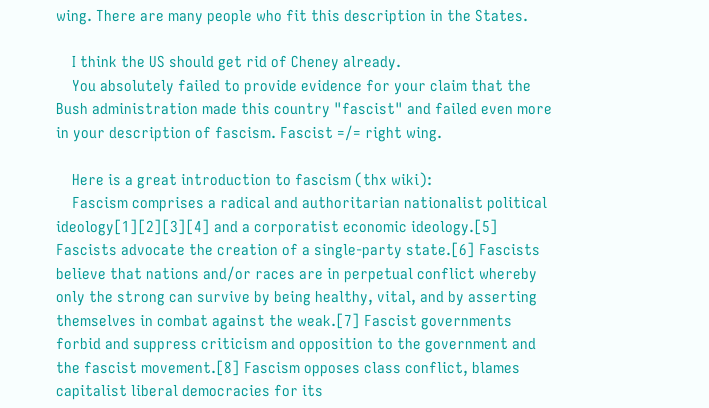wing. There are many people who fit this description in the States.

    I think the US should get rid of Cheney already.
    You absolutely failed to provide evidence for your claim that the Bush administration made this country "fascist" and failed even more in your description of fascism. Fascist =/= right wing.

    Here is a great introduction to fascism (thx wiki):
    Fascism comprises a radical and authoritarian nationalist political ideology[1][2][3][4] and a corporatist economic ideology.[5] Fascists advocate the creation of a single-party state.[6] Fascists believe that nations and/or races are in perpetual conflict whereby only the strong can survive by being healthy, vital, and by asserting themselves in combat against the weak.[7] Fascist governments forbid and suppress criticism and opposition to the government and the fascist movement.[8] Fascism opposes class conflict, blames capitalist liberal democracies for its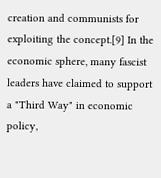creation and communists for exploiting the concept.[9] In the economic sphere, many fascist leaders have claimed to support a "Third Way" in economic policy,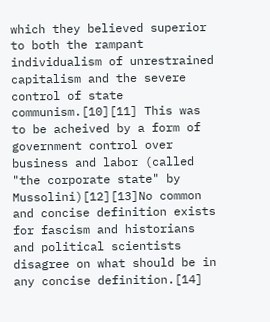which they believed superior to both the rampant individualism of unrestrained capitalism and the severe control of state communism.[10][11] This was to be acheived by a form of government control over business and labor (called "the corporate state" by Mussolini)[12][13]No common and concise definition exists for fascism and historians and political scientists disagree on what should be in any concise definition.[14]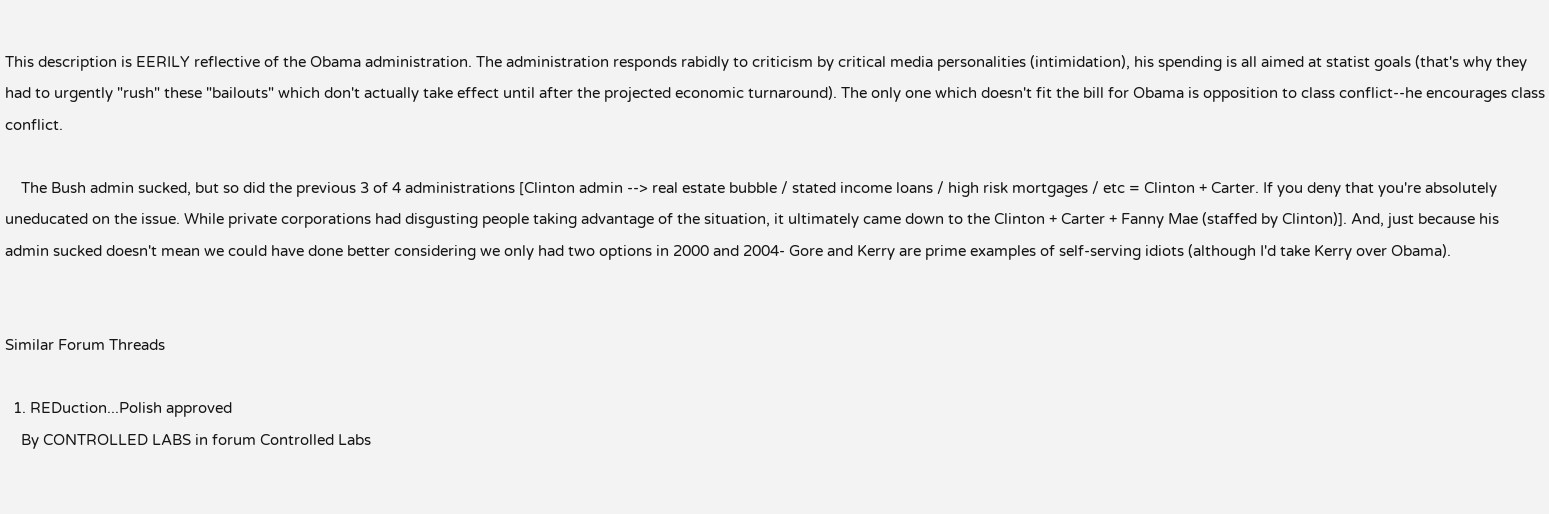This description is EERILY reflective of the Obama administration. The administration responds rabidly to criticism by critical media personalities (intimidation), his spending is all aimed at statist goals (that's why they had to urgently "rush" these "bailouts" which don't actually take effect until after the projected economic turnaround). The only one which doesn't fit the bill for Obama is opposition to class conflict--he encourages class conflict.

    The Bush admin sucked, but so did the previous 3 of 4 administrations [Clinton admin --> real estate bubble / stated income loans / high risk mortgages / etc = Clinton + Carter. If you deny that you're absolutely uneducated on the issue. While private corporations had disgusting people taking advantage of the situation, it ultimately came down to the Clinton + Carter + Fanny Mae (staffed by Clinton)]. And, just because his admin sucked doesn't mean we could have done better considering we only had two options in 2000 and 2004- Gore and Kerry are prime examples of self-serving idiots (although I'd take Kerry over Obama).


Similar Forum Threads

  1. REDuction...Polish approved
    By CONTROLLED LABS in forum Controlled Labs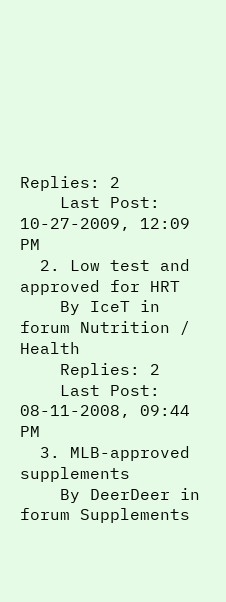Replies: 2
    Last Post: 10-27-2009, 12:09 PM
  2. Low test and approved for HRT
    By IceT in forum Nutrition / Health
    Replies: 2
    Last Post: 08-11-2008, 09:44 PM
  3. MLB-approved supplements
    By DeerDeer in forum Supplements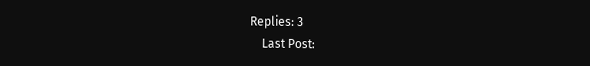Replies: 3
    Last Post: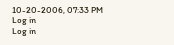10-20-2006, 07:33 PM
Log in
Log in